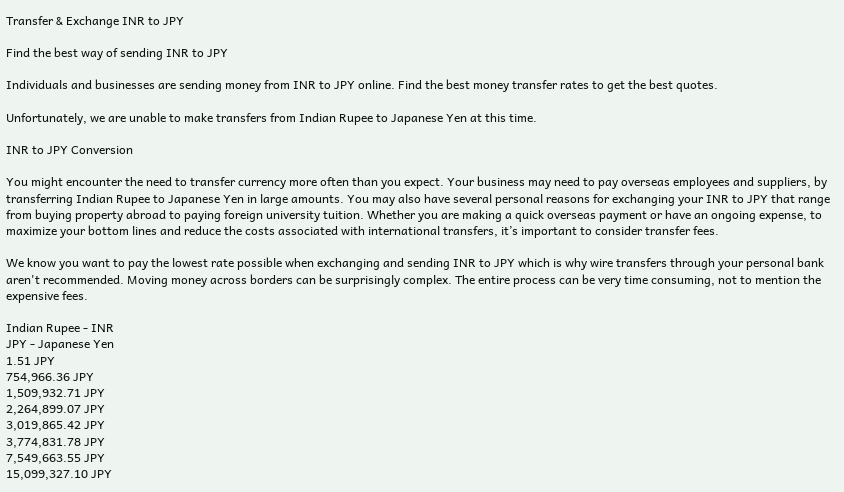Transfer & Exchange INR to JPY

Find the best way of sending INR to JPY

Individuals and businesses are sending money from INR to JPY online. Find the best money transfer rates to get the best quotes.

Unfortunately, we are unable to make transfers from Indian Rupee to Japanese Yen at this time.

INR to JPY Conversion

You might encounter the need to transfer currency more often than you expect. Your business may need to pay overseas employees and suppliers, by transferring Indian Rupee to Japanese Yen in large amounts. You may also have several personal reasons for exchanging your INR to JPY that range from buying property abroad to paying foreign university tuition. Whether you are making a quick overseas payment or have an ongoing expense, to maximize your bottom lines and reduce the costs associated with international transfers, it’s important to consider transfer fees.

We know you want to pay the lowest rate possible when exchanging and sending INR to JPY which is why wire transfers through your personal bank aren't recommended. Moving money across borders can be surprisingly complex. The entire process can be very time consuming, not to mention the expensive fees.

Indian Rupee - INR
JPY - Japanese Yen
1.51 JPY
754,966.36 JPY
1,509,932.71 JPY
2,264,899.07 JPY
3,019,865.42 JPY
3,774,831.78 JPY
7,549,663.55 JPY
15,099,327.10 JPY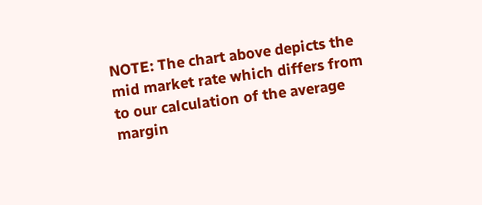NOTE: The chart above depicts the mid market rate which differs from to our calculation of the average margin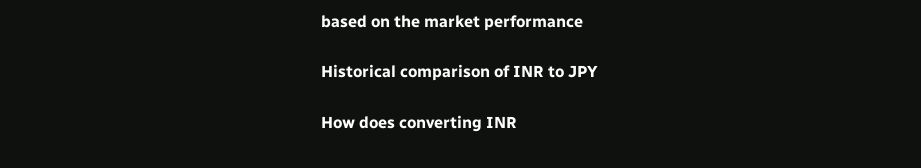based on the market performance

Historical comparison of INR to JPY

How does converting INR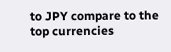to JPY compare to the top currencies